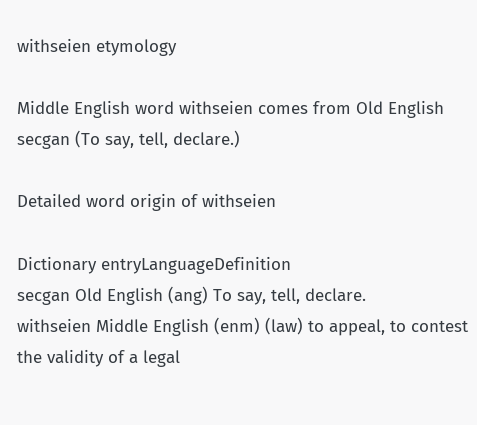withseien etymology

Middle English word withseien comes from Old English secgan (To say, tell, declare.)

Detailed word origin of withseien

Dictionary entryLanguageDefinition
secgan Old English (ang) To say, tell, declare.
withseien Middle English (enm) (law) to appeal, to contest the validity of a legal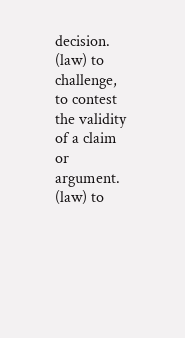decision. (law) to challenge, to contest the validity of a claim or argument. (law) to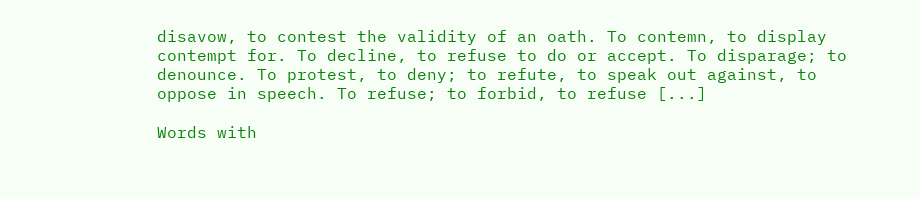disavow, to contest the validity of an oath. To contemn, to display contempt for. To decline, to refuse to do or accept. To disparage; to denounce. To protest, to deny; to refute, to speak out against, to oppose in speech. To refuse; to forbid, to refuse [...]

Words with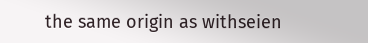the same origin as withseien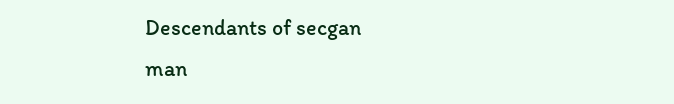Descendants of secgan
man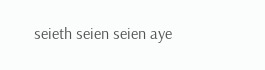seieth seien seien aye